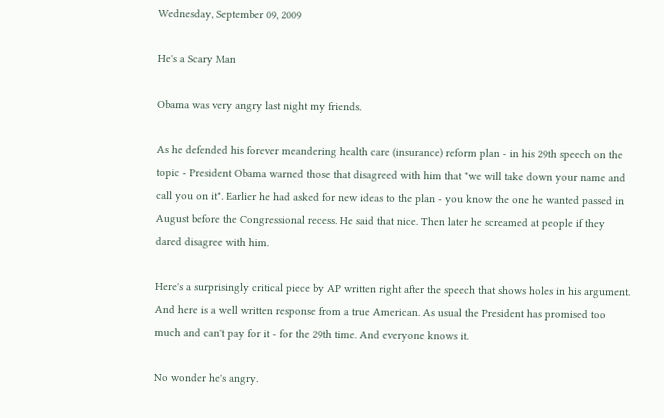Wednesday, September 09, 2009

He's a Scary Man

Obama was very angry last night my friends.

As he defended his forever meandering health care (insurance) reform plan - in his 29th speech on the topic - President Obama warned those that disagreed with him that "we will take down your name and call you on it". Earlier he had asked for new ideas to the plan - you know the one he wanted passed in August before the Congressional recess. He said that nice. Then later he screamed at people if they dared disagree with him.

Here's a surprisingly critical piece by AP written right after the speech that shows holes in his argument. And here is a well written response from a true American. As usual the President has promised too much and can't pay for it - for the 29th time. And everyone knows it.

No wonder he's angry.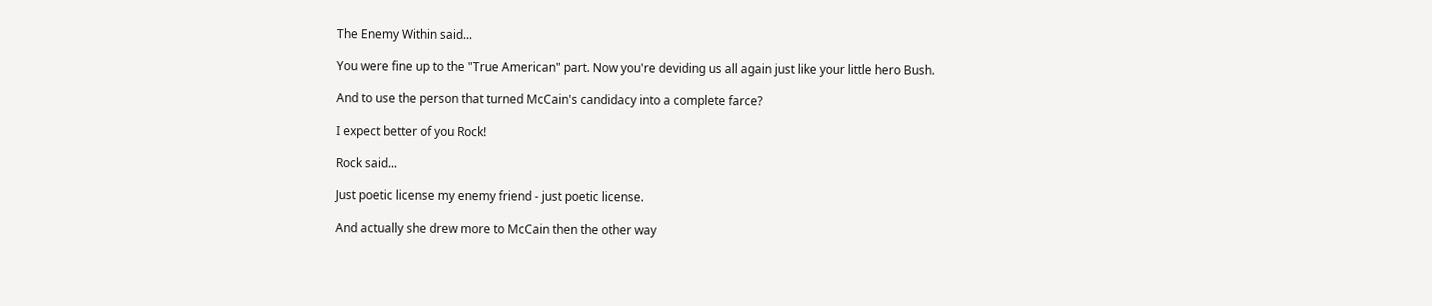The Enemy Within said...

You were fine up to the "True American" part. Now you're deviding us all again just like your little hero Bush.

And to use the person that turned McCain's candidacy into a complete farce?

I expect better of you Rock!

Rock said...

Just poetic license my enemy friend - just poetic license.

And actually she drew more to McCain then the other way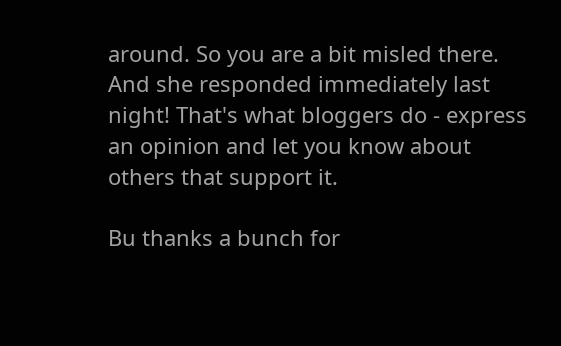around. So you are a bit misled there. And she responded immediately last night! That's what bloggers do - express an opinion and let you know about others that support it.

Bu thanks a bunch for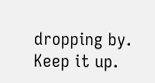dropping by. Keep it up.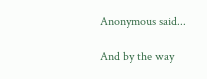Anonymous said...

And by the way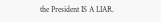the President IS A LIAR.